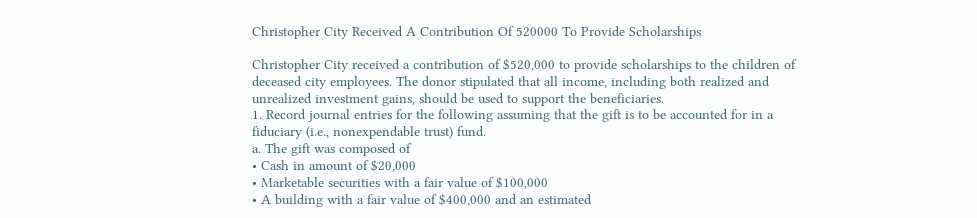Christopher City Received A Contribution Of 520000 To Provide Scholarships

Christopher City received a contribution of $520,000 to provide scholarships to the children of deceased city employees. The donor stipulated that all income, including both realized and unrealized investment gains, should be used to support the beneficiaries.
1. Record journal entries for the following assuming that the gift is to be accounted for in a fiduciary (i.e., nonexpendable trust) fund.
a. The gift was composed of
• Cash in amount of $20,000
• Marketable securities with a fair value of $100,000
• A building with a fair value of $400,000 and an estimated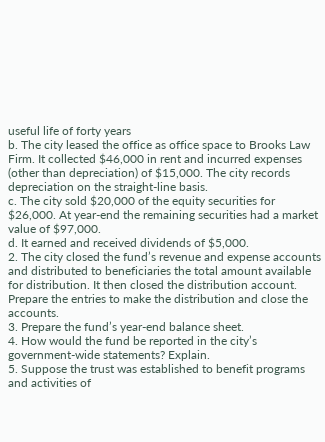useful life of forty years
b. The city leased the office as office space to Brooks Law Firm. It collected $46,000 in rent and incurred expenses (other than depreciation) of $15,000. The city records depreciation on the straight-line basis.
c. The city sold $20,000 of the equity securities for $26,000. At year-end the remaining securities had a market value of $97,000.
d. It earned and received dividends of $5,000.
2. The city closed the fund’s revenue and expense accounts and distributed to beneficiaries the total amount available for distribution. It then closed the distribution account. Prepare the entries to make the distribution and close the accounts.
3. Prepare the fund’s year-end balance sheet.
4. How would the fund be reported in the city’s government-wide statements? Explain.
5. Suppose the trust was established to benefit programs and activities of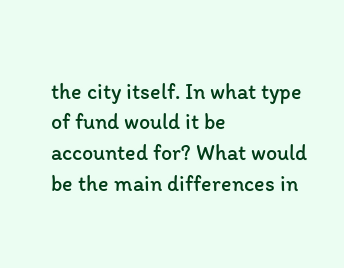the city itself. In what type of fund would it be accounted for? What would be the main differences in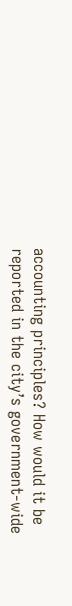accounting principles? How would it be reported in the city’s government-wide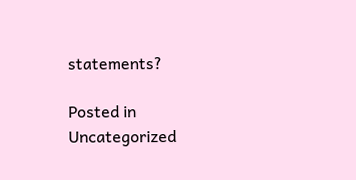statements?

Posted in Uncategorized